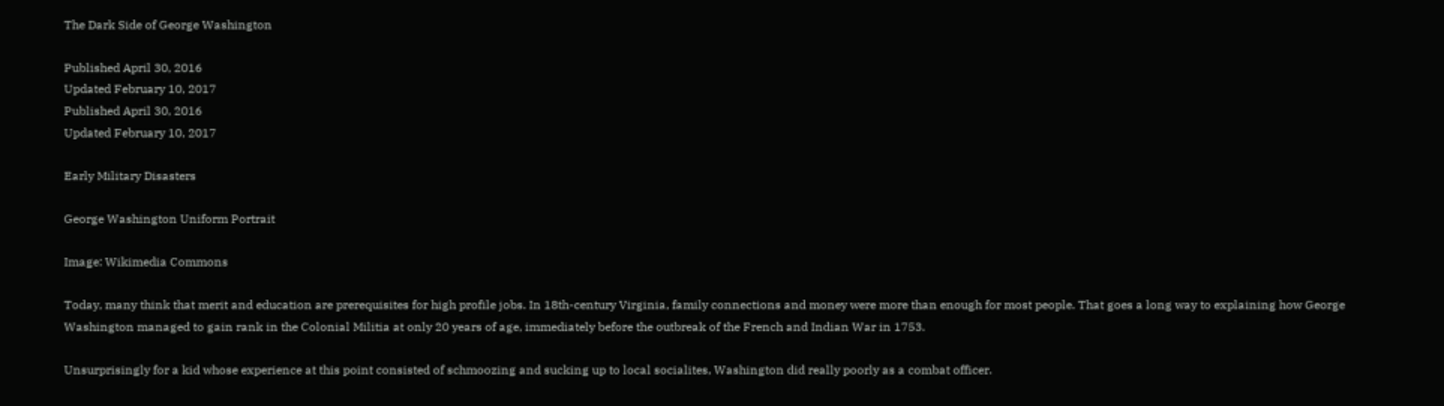The Dark Side of George Washington

Published April 30, 2016
Updated February 10, 2017
Published April 30, 2016
Updated February 10, 2017

Early Military Disasters

George Washington Uniform Portrait

Image: Wikimedia Commons

Today, many think that merit and education are prerequisites for high profile jobs. In 18th-century Virginia, family connections and money were more than enough for most people. That goes a long way to explaining how George Washington managed to gain rank in the Colonial Militia at only 20 years of age, immediately before the outbreak of the French and Indian War in 1753.

Unsurprisingly for a kid whose experience at this point consisted of schmoozing and sucking up to local socialites, Washington did really poorly as a combat officer.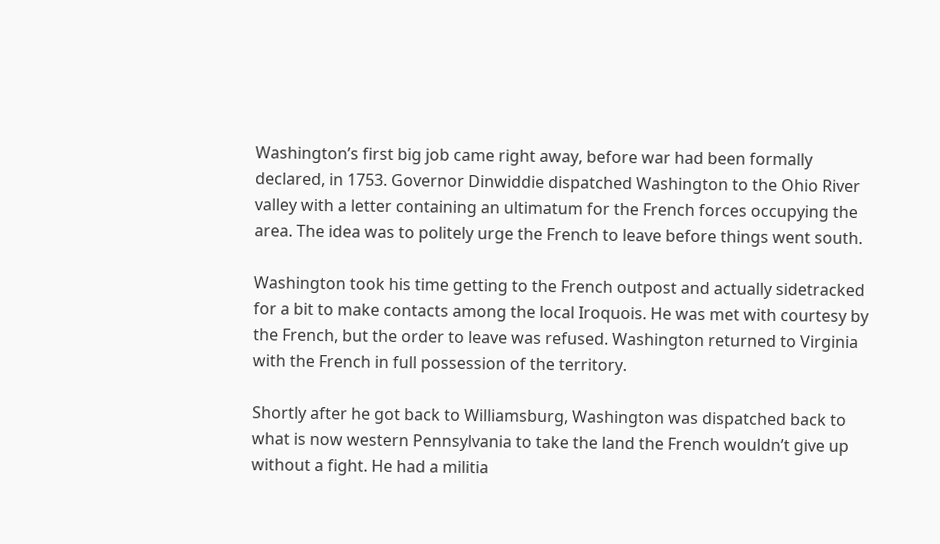Washington’s first big job came right away, before war had been formally declared, in 1753. Governor Dinwiddie dispatched Washington to the Ohio River valley with a letter containing an ultimatum for the French forces occupying the area. The idea was to politely urge the French to leave before things went south.

Washington took his time getting to the French outpost and actually sidetracked for a bit to make contacts among the local Iroquois. He was met with courtesy by the French, but the order to leave was refused. Washington returned to Virginia with the French in full possession of the territory.

Shortly after he got back to Williamsburg, Washington was dispatched back to what is now western Pennsylvania to take the land the French wouldn’t give up without a fight. He had a militia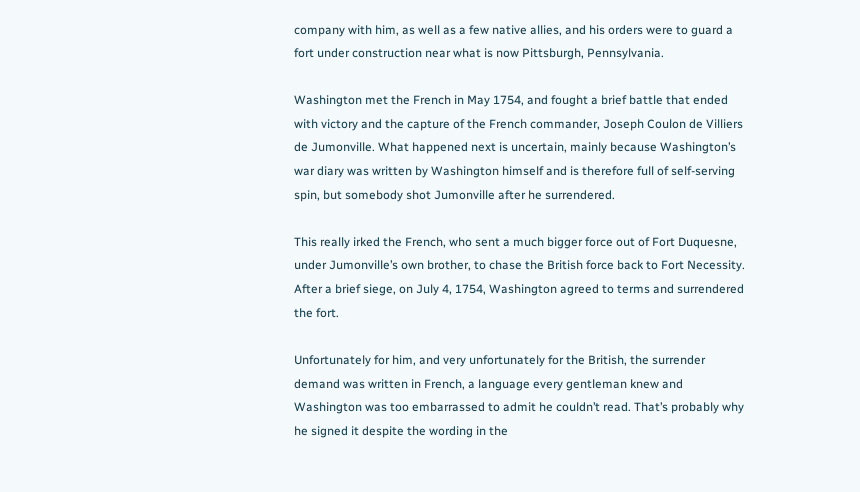company with him, as well as a few native allies, and his orders were to guard a fort under construction near what is now Pittsburgh, Pennsylvania.

Washington met the French in May 1754, and fought a brief battle that ended with victory and the capture of the French commander, Joseph Coulon de Villiers de Jumonville. What happened next is uncertain, mainly because Washington’s war diary was written by Washington himself and is therefore full of self-serving spin, but somebody shot Jumonville after he surrendered.

This really irked the French, who sent a much bigger force out of Fort Duquesne, under Jumonville’s own brother, to chase the British force back to Fort Necessity. After a brief siege, on July 4, 1754, Washington agreed to terms and surrendered the fort.

Unfortunately for him, and very unfortunately for the British, the surrender demand was written in French, a language every gentleman knew and Washington was too embarrassed to admit he couldn’t read. That’s probably why he signed it despite the wording in the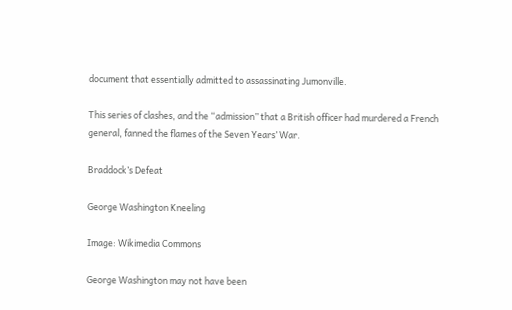document that essentially admitted to assassinating Jumonville.

This series of clashes, and the “admission” that a British officer had murdered a French general, fanned the flames of the Seven Years’ War.

Braddock’s Defeat

George Washington Kneeling

Image: Wikimedia Commons

George Washington may not have been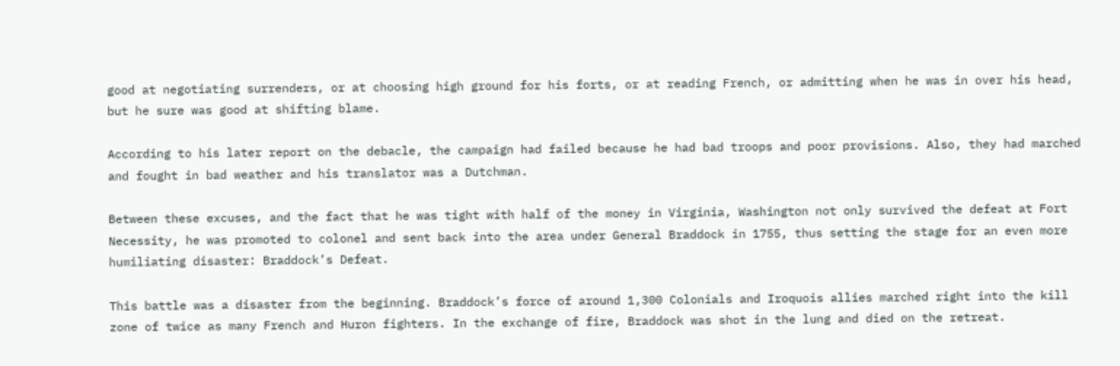good at negotiating surrenders, or at choosing high ground for his forts, or at reading French, or admitting when he was in over his head, but he sure was good at shifting blame.

According to his later report on the debacle, the campaign had failed because he had bad troops and poor provisions. Also, they had marched and fought in bad weather and his translator was a Dutchman.

Between these excuses, and the fact that he was tight with half of the money in Virginia, Washington not only survived the defeat at Fort Necessity, he was promoted to colonel and sent back into the area under General Braddock in 1755, thus setting the stage for an even more humiliating disaster: Braddock’s Defeat.

This battle was a disaster from the beginning. Braddock’s force of around 1,300 Colonials and Iroquois allies marched right into the kill zone of twice as many French and Huron fighters. In the exchange of fire, Braddock was shot in the lung and died on the retreat.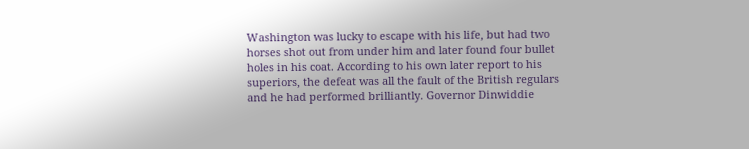Washington was lucky to escape with his life, but had two horses shot out from under him and later found four bullet holes in his coat. According to his own later report to his superiors, the defeat was all the fault of the British regulars and he had performed brilliantly. Governor Dinwiddie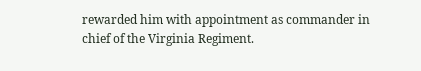rewarded him with appointment as commander in chief of the Virginia Regiment.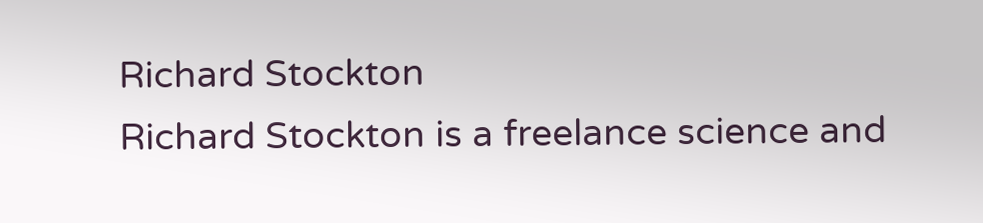Richard Stockton
Richard Stockton is a freelance science and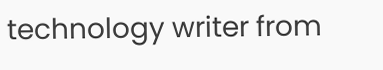technology writer from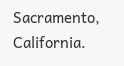Sacramento, California.